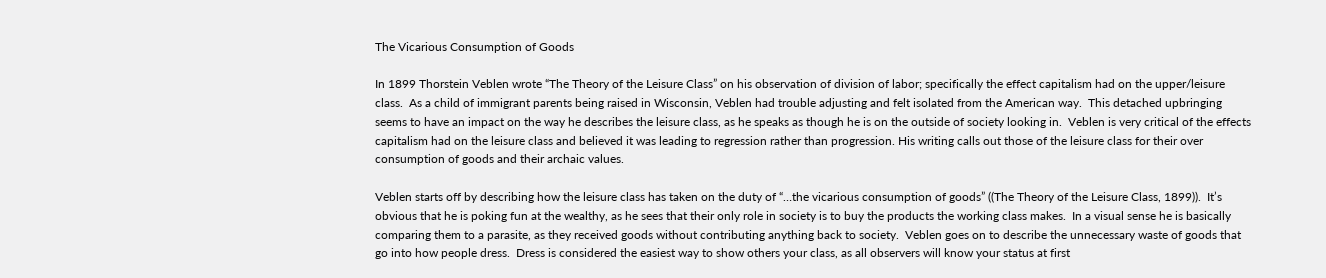The Vicarious Consumption of Goods

In 1899 Thorstein Veblen wrote “The Theory of the Leisure Class” on his observation of division of labor; specifically the effect capitalism had on the upper/leisure class.  As a child of immigrant parents being raised in Wisconsin, Veblen had trouble adjusting and felt isolated from the American way.  This detached upbringing seems to have an impact on the way he describes the leisure class, as he speaks as though he is on the outside of society looking in.  Veblen is very critical of the effects capitalism had on the leisure class and believed it was leading to regression rather than progression. His writing calls out those of the leisure class for their over consumption of goods and their archaic values.

Veblen starts off by describing how the leisure class has taken on the duty of “…the vicarious consumption of goods” ((The Theory of the Leisure Class, 1899)).  It’s obvious that he is poking fun at the wealthy, as he sees that their only role in society is to buy the products the working class makes.  In a visual sense he is basically comparing them to a parasite, as they received goods without contributing anything back to society.  Veblen goes on to describe the unnecessary waste of goods that go into how people dress.  Dress is considered the easiest way to show others your class, as all observers will know your status at first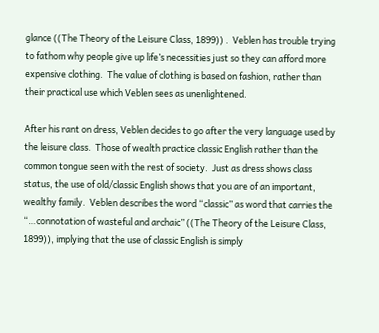glance ((The Theory of the Leisure Class, 1899)) .  Veblen has trouble trying to fathom why people give up life’s necessities just so they can afford more expensive clothing.  The value of clothing is based on fashion, rather than their practical use which Veblen sees as unenlightened.

After his rant on dress, Veblen decides to go after the very language used by the leisure class.  Those of wealth practice classic English rather than the common tongue seen with the rest of society.  Just as dress shows class status, the use of old/classic English shows that you are of an important, wealthy family.  Veblen describes the word “classic” as word that carries the “…connotation of wasteful and archaic” ((The Theory of the Leisure Class, 1899)), implying that the use of classic English is simply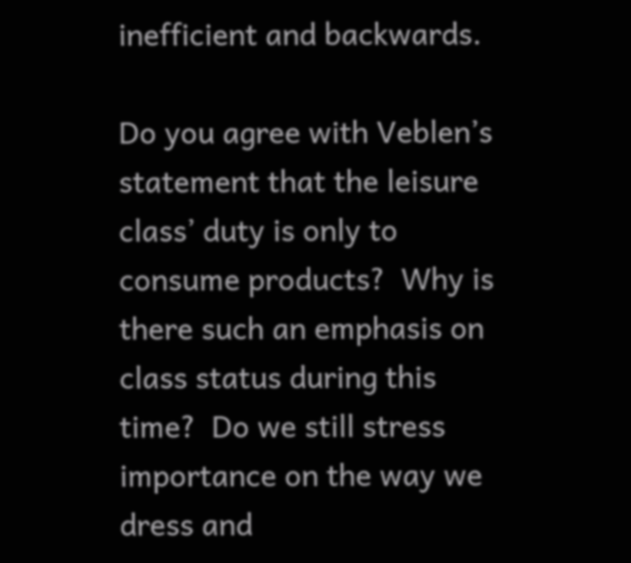inefficient and backwards.

Do you agree with Veblen’s statement that the leisure class’ duty is only to consume products?  Why is there such an emphasis on class status during this time?  Do we still stress importance on the way we dress and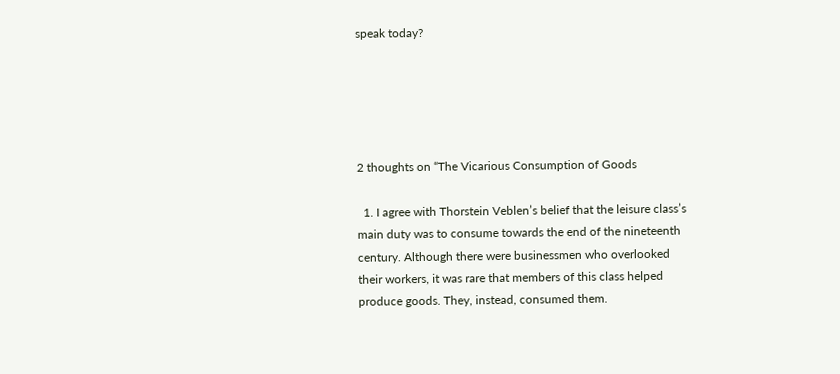speak today?





2 thoughts on “The Vicarious Consumption of Goods

  1. I agree with Thorstein Veblen’s belief that the leisure class’s main duty was to consume towards the end of the nineteenth century. Although there were businessmen who overlooked their workers, it was rare that members of this class helped produce goods. They, instead, consumed them.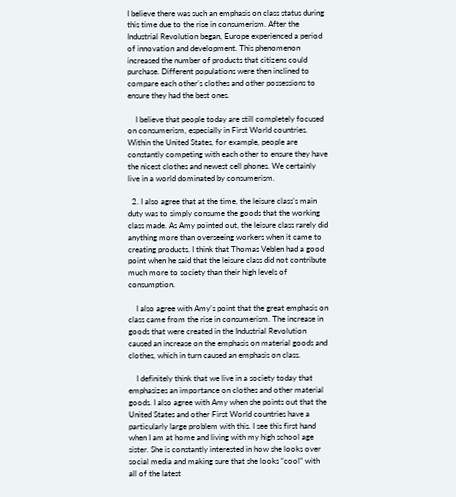I believe there was such an emphasis on class status during this time due to the rise in consumerism. After the Industrial Revolution began, Europe experienced a period of innovation and development. This phenomenon increased the number of products that citizens could purchase. Different populations were then inclined to compare each other’s clothes and other possessions to ensure they had the best ones.

    I believe that people today are still completely focused on consumerism, especially in First World countries. Within the United States, for example, people are constantly competing with each other to ensure they have the nicest clothes and newest cell phones. We certainly live in a world dominated by consumerism.

  2. I also agree that at the time, the leisure class’s main duty was to simply consume the goods that the working class made. As Amy pointed out, the leisure class rarely did anything more than overseeing workers when it came to creating products. I think that Thomas Veblen had a good point when he said that the leisure class did not contribute much more to society than their high levels of consumption.

    I also agree with Amy’s point that the great emphasis on class came from the rise in consumerism. The increase in goods that were created in the Industrial Revolution caused an increase on the emphasis on material goods and clothes, which in turn caused an emphasis on class.

    I definitely think that we live in a society today that emphasizes an importance on clothes and other material goods. I also agree with Amy when she points out that the United States and other First World countries have a particularly large problem with this. I see this first hand when I am at home and living with my high school age sister. She is constantly interested in how she looks over social media and making sure that she looks “cool” with all of the latest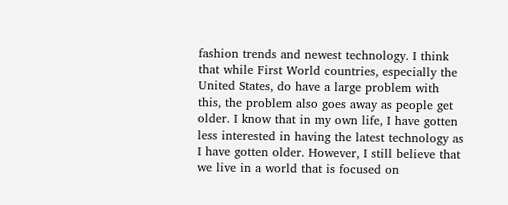fashion trends and newest technology. I think that while First World countries, especially the United States, do have a large problem with this, the problem also goes away as people get older. I know that in my own life, I have gotten less interested in having the latest technology as I have gotten older. However, I still believe that we live in a world that is focused on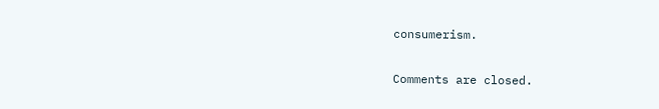consumerism.

Comments are closed.